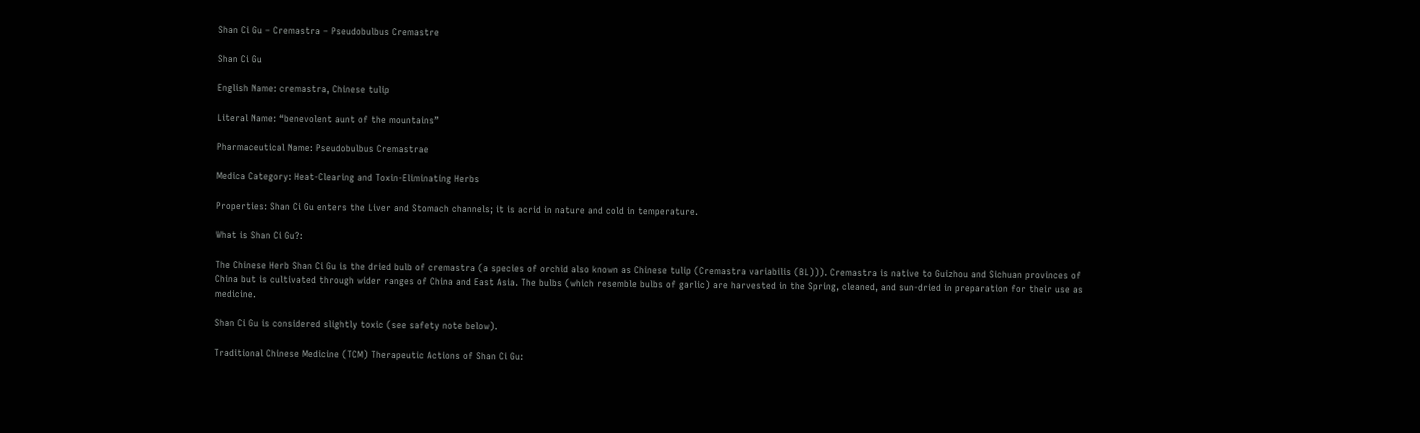Shan Ci Gu – Cremastra – Pseudobulbus Cremastre

Shan Ci Gu

English Name: cremastra, Chinese tulip

Literal Name: “benevolent aunt of the mountains”

Pharmaceutical Name: Pseudobulbus Cremastrae

Medica Category: Heat-Clearing and Toxin-Eliminating Herbs

Properties: Shan Ci Gu enters the Liver and Stomach channels; it is acrid in nature and cold in temperature.

What is Shan Ci Gu?:

The Chinese Herb Shan Ci Gu is the dried bulb of cremastra (a species of orchid also known as Chinese tulip (Cremastra variabilis (BL))). Cremastra is native to Guizhou and Sichuan provinces of China but is cultivated through wider ranges of China and East Asia. The bulbs (which resemble bulbs of garlic) are harvested in the Spring, cleaned, and sun-dried in preparation for their use as medicine.

Shan Ci Gu is considered slightly toxic (see safety note below).

Traditional Chinese Medicine (TCM) Therapeutic Actions of Shan Ci Gu: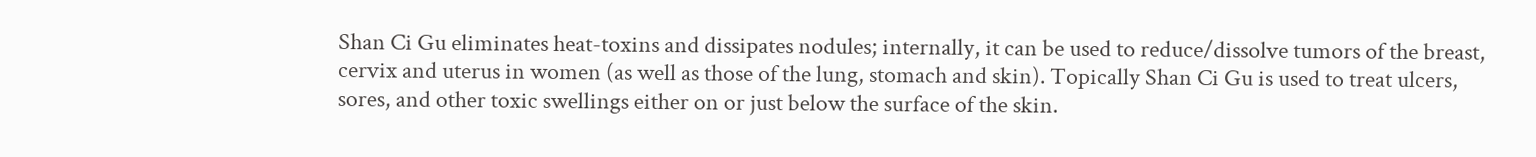Shan Ci Gu eliminates heat-toxins and dissipates nodules; internally, it can be used to reduce/dissolve tumors of the breast, cervix and uterus in women (as well as those of the lung, stomach and skin). Topically Shan Ci Gu is used to treat ulcers, sores, and other toxic swellings either on or just below the surface of the skin.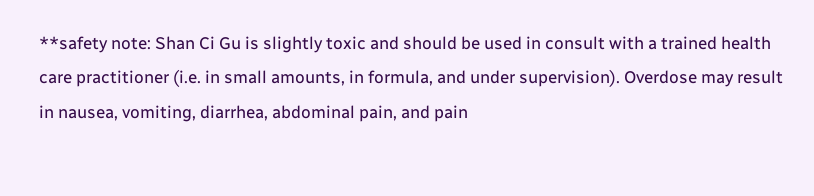**safety note: Shan Ci Gu is slightly toxic and should be used in consult with a trained health care practitioner (i.e. in small amounts, in formula, and under supervision). Overdose may result in nausea, vomiting, diarrhea, abdominal pain, and pain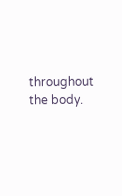throughout the body.